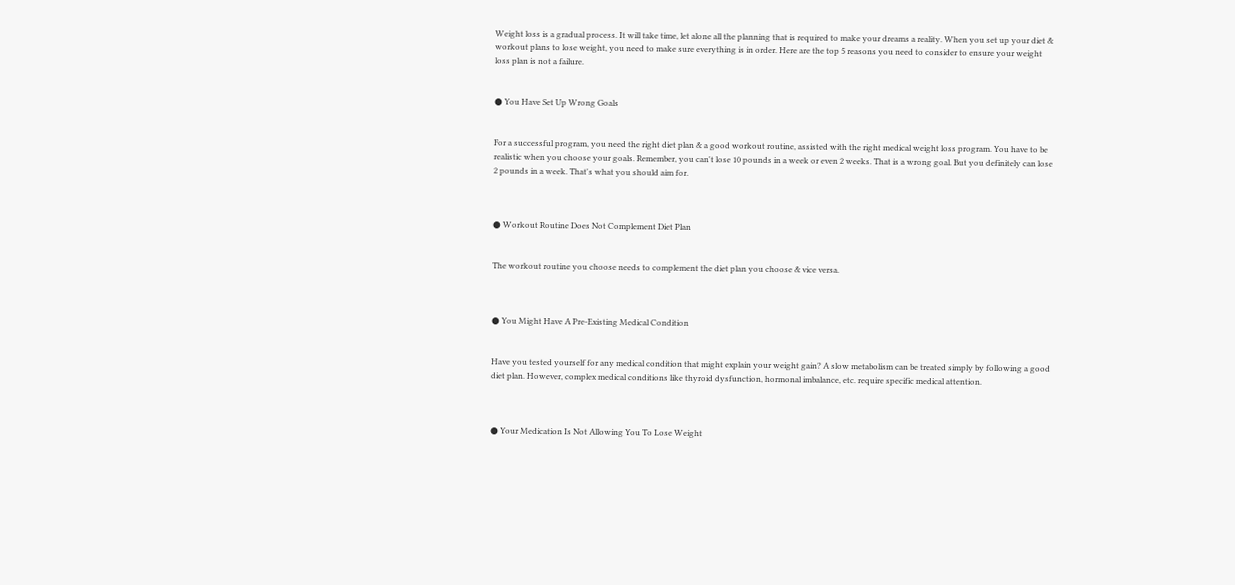Weight loss is a gradual process. It will take time, let alone all the planning that is required to make your dreams a reality. When you set up your diet & workout plans to lose weight, you need to make sure everything is in order. Here are the top 5 reasons you need to consider to ensure your weight loss plan is not a failure.


● You Have Set Up Wrong Goals


For a successful program, you need the right diet plan & a good workout routine, assisted with the right medical weight loss program. You have to be realistic when you choose your goals. Remember, you can't lose 10 pounds in a week or even 2 weeks. That is a wrong goal. But you definitely can lose 2 pounds in a week. That's what you should aim for.



● Workout Routine Does Not Complement Diet Plan


The workout routine you choose needs to complement the diet plan you choose & vice versa.



● You Might Have A Pre-Existing Medical Condition


Have you tested yourself for any medical condition that might explain your weight gain? A slow metabolism can be treated simply by following a good diet plan. However, complex medical conditions like thyroid dysfunction, hormonal imbalance, etc. require specific medical attention.



● Your Medication Is Not Allowing You To Lose Weight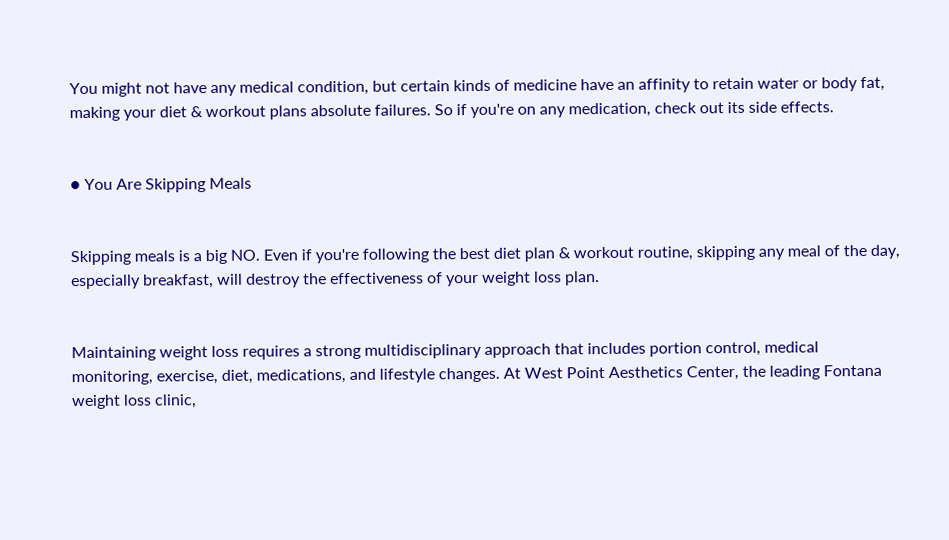You might not have any medical condition, but certain kinds of medicine have an affinity to retain water or body fat, making your diet & workout plans absolute failures. So if you're on any medication, check out its side effects.


● You Are Skipping Meals


Skipping meals is a big NO. Even if you're following the best diet plan & workout routine, skipping any meal of the day, especially breakfast, will destroy the effectiveness of your weight loss plan.


Maintaining weight loss requires a strong multidisciplinary approach that includes portion control, medical monitoring, exercise, diet, medications, and lifestyle changes. At West Point Aesthetics Center, the leading Fontana weight loss clinic,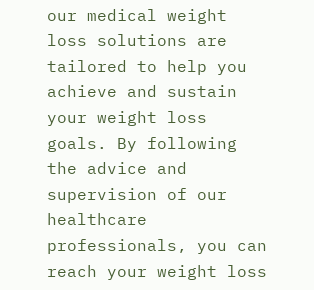our medical weight loss solutions are tailored to help you achieve and sustain your weight loss goals. By following the advice and supervision of our healthcare professionals, you can reach your weight loss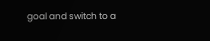goal and switch to a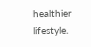healthier lifestyle.